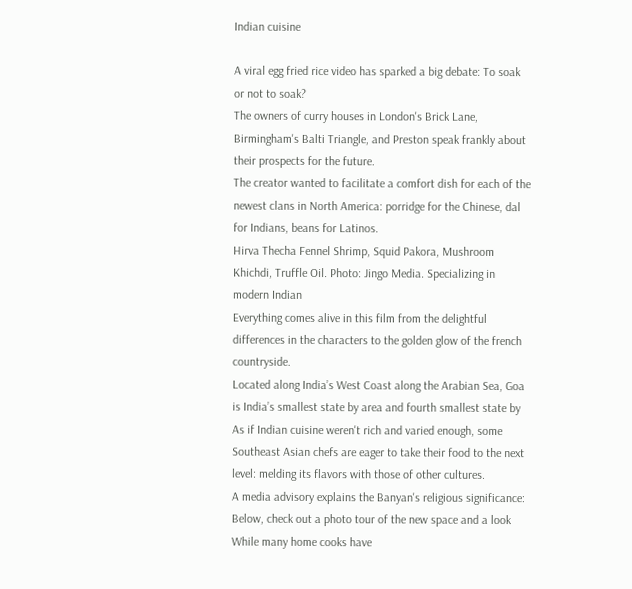Indian cuisine

A viral egg fried rice video has sparked a big debate: To soak or not to soak?
The owners of curry houses in London's Brick Lane, Birmingham's Balti Triangle, and Preston speak frankly about their prospects for the future.
The creator wanted to facilitate a comfort dish for each of the newest clans in North America: porridge for the Chinese, dal for Indians, beans for Latinos.
Hirva Thecha Fennel Shrimp, Squid Pakora, Mushroom Khichdi, Truffle Oil. Photo: Jingo Media. Specializing in modern Indian
Everything comes alive in this film from the delightful differences in the characters to the golden glow of the french countryside.
Located along India’s West Coast along the Arabian Sea, Goa is India’s smallest state by area and fourth smallest state by
As if Indian cuisine weren't rich and varied enough, some Southeast Asian chefs are eager to take their food to the next level: melding its flavors with those of other cultures.
A media advisory explains the Banyan's religious significance: Below, check out a photo tour of the new space and a look
While many home cooks have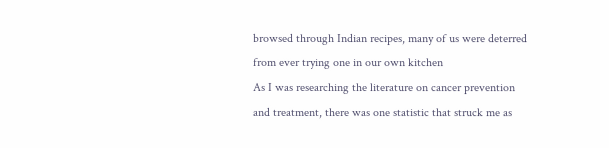browsed through Indian recipes, many of us were deterred from ever trying one in our own kitchen
As I was researching the literature on cancer prevention and treatment, there was one statistic that struck me as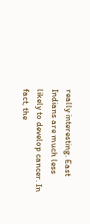really interesting. East Indians are much less likely to develop cancer. In fact, the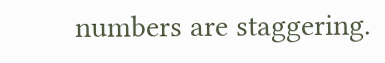numbers are staggering.